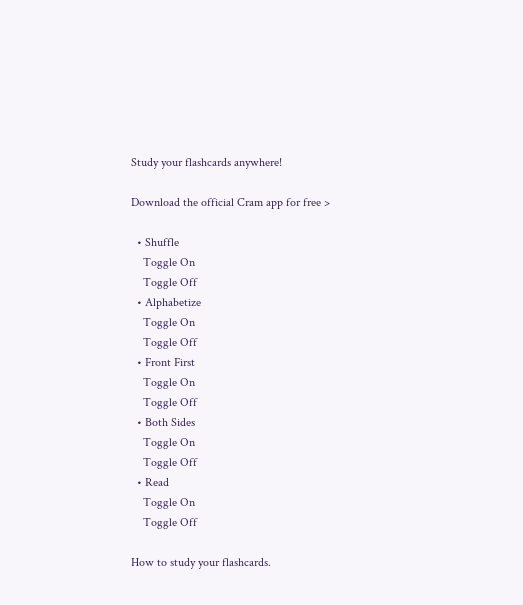Study your flashcards anywhere!

Download the official Cram app for free >

  • Shuffle
    Toggle On
    Toggle Off
  • Alphabetize
    Toggle On
    Toggle Off
  • Front First
    Toggle On
    Toggle Off
  • Both Sides
    Toggle On
    Toggle Off
  • Read
    Toggle On
    Toggle Off

How to study your flashcards.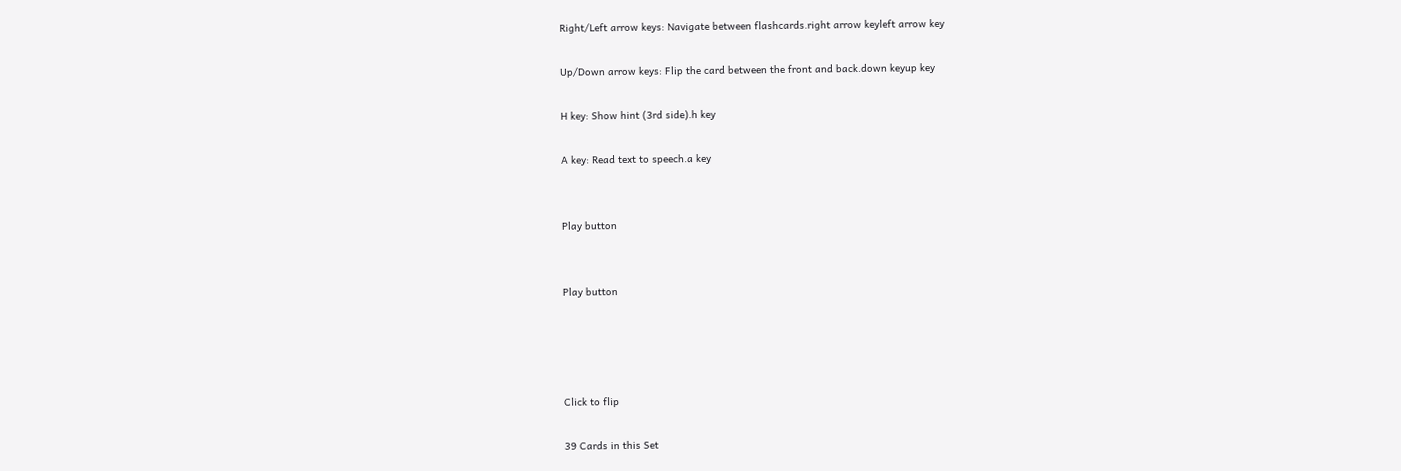Right/Left arrow keys: Navigate between flashcards.right arrow keyleft arrow key

Up/Down arrow keys: Flip the card between the front and back.down keyup key

H key: Show hint (3rd side).h key

A key: Read text to speech.a key


Play button


Play button




Click to flip

39 Cards in this Set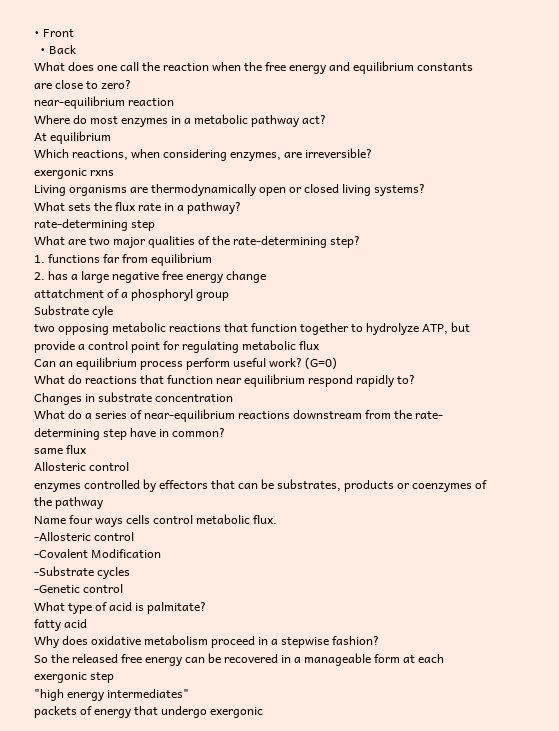• Front
  • Back
What does one call the reaction when the free energy and equilibrium constants are close to zero?
near-equilibrium reaction
Where do most enzymes in a metabolic pathway act?
At equilibrium
Which reactions, when considering enzymes, are irreversible?
exergonic rxns
Living organisms are thermodynamically open or closed living systems?
What sets the flux rate in a pathway?
rate-determining step
What are two major qualities of the rate-determining step?
1. functions far from equilibrium
2. has a large negative free energy change
attatchment of a phosphoryl group
Substrate cyle
two opposing metabolic reactions that function together to hydrolyze ATP, but provide a control point for regulating metabolic flux
Can an equilibrium process perform useful work? (G=0)
What do reactions that function near equilibrium respond rapidly to?
Changes in substrate concentration
What do a series of near-equilibrium reactions downstream from the rate-determining step have in common?
same flux
Allosteric control
enzymes controlled by effectors that can be substrates, products or coenzymes of the pathway
Name four ways cells control metabolic flux.
-Allosteric control
-Covalent Modification
-Substrate cycles
-Genetic control
What type of acid is palmitate?
fatty acid
Why does oxidative metabolism proceed in a stepwise fashion?
So the released free energy can be recovered in a manageable form at each exergonic step
"high energy intermediates"
packets of energy that undergo exergonic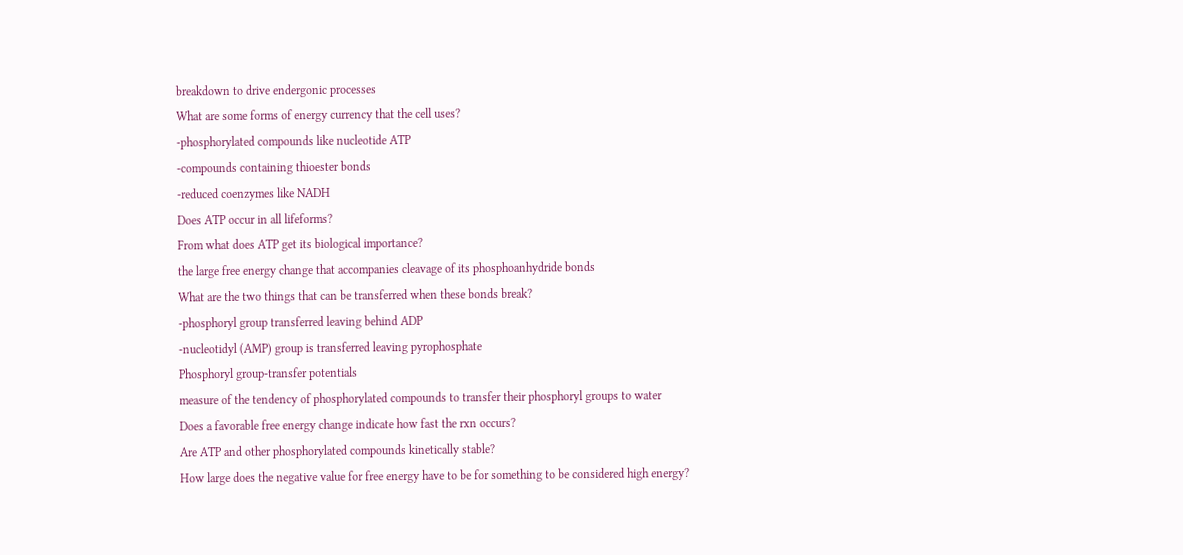breakdown to drive endergonic processes
What are some forms of energy currency that the cell uses?
-phosphorylated compounds like nucleotide ATP
-compounds containing thioester bonds
-reduced coenzymes like NADH
Does ATP occur in all lifeforms?
From what does ATP get its biological importance?
the large free energy change that accompanies cleavage of its phosphoanhydride bonds
What are the two things that can be transferred when these bonds break?
-phosphoryl group transferred leaving behind ADP
-nucleotidyl (AMP) group is transferred leaving pyrophosphate
Phosphoryl group-transfer potentials
measure of the tendency of phosphorylated compounds to transfer their phosphoryl groups to water
Does a favorable free energy change indicate how fast the rxn occurs?
Are ATP and other phosphorylated compounds kinetically stable?
How large does the negative value for free energy have to be for something to be considered high energy?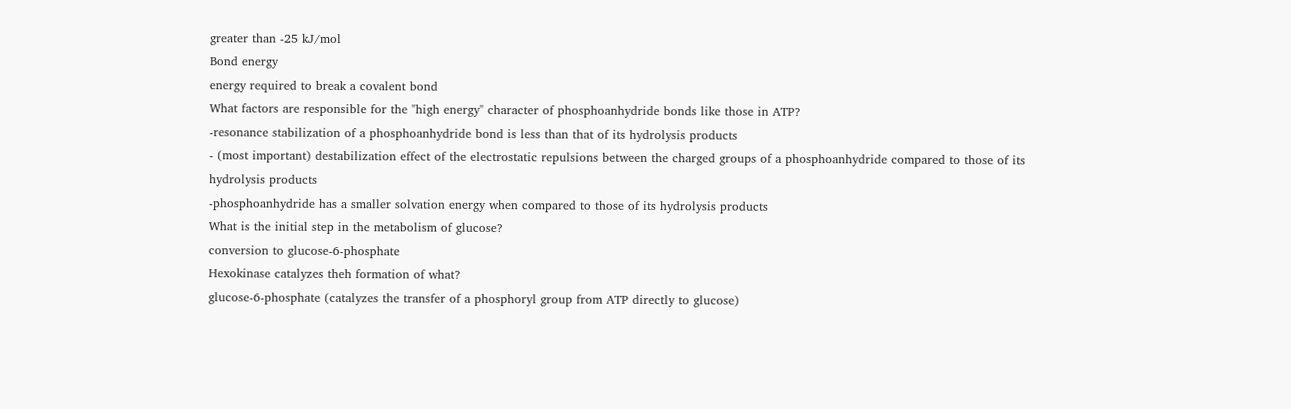greater than -25 kJ/mol
Bond energy
energy required to break a covalent bond
What factors are responsible for the "high energy" character of phosphoanhydride bonds like those in ATP?
-resonance stabilization of a phosphoanhydride bond is less than that of its hydrolysis products
- (most important) destabilization effect of the electrostatic repulsions between the charged groups of a phosphoanhydride compared to those of its hydrolysis products
-phosphoanhydride has a smaller solvation energy when compared to those of its hydrolysis products
What is the initial step in the metabolism of glucose?
conversion to glucose-6-phosphate
Hexokinase catalyzes theh formation of what?
glucose-6-phosphate (catalyzes the transfer of a phosphoryl group from ATP directly to glucose)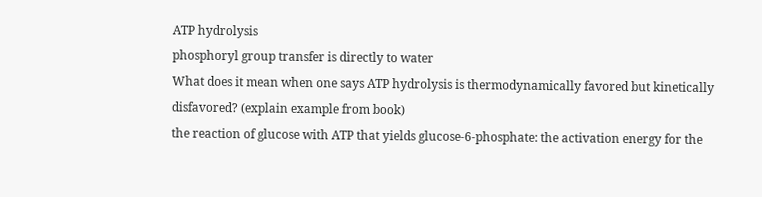ATP hydrolysis
phosphoryl group transfer is directly to water
What does it mean when one says ATP hydrolysis is thermodynamically favored but kinetically disfavored? (explain example from book)
the reaction of glucose with ATP that yields glucose-6-phosphate: the activation energy for the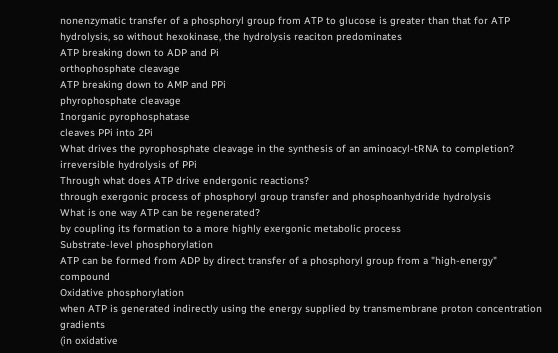nonenzymatic transfer of a phosphoryl group from ATP to glucose is greater than that for ATP hydrolysis, so without hexokinase, the hydrolysis reaciton predominates
ATP breaking down to ADP and Pi
orthophosphate cleavage
ATP breaking down to AMP and PPi
phyrophosphate cleavage
Inorganic pyrophosphatase
cleaves PPi into 2Pi
What drives the pyrophosphate cleavage in the synthesis of an aminoacyl-tRNA to completion?
irreversible hydrolysis of PPi
Through what does ATP drive endergonic reactions?
through exergonic process of phosphoryl group transfer and phosphoanhydride hydrolysis
What is one way ATP can be regenerated?
by coupling its formation to a more highly exergonic metabolic process
Substrate-level phosphorylation
ATP can be formed from ADP by direct transfer of a phosphoryl group from a "high-energy" compound
Oxidative phosphorylation
when ATP is generated indirectly using the energy supplied by transmembrane proton concentration gradients
(in oxidative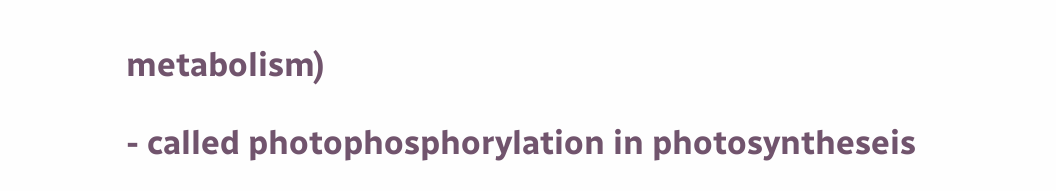metabolism)

- called photophosphorylation in photosyntheseis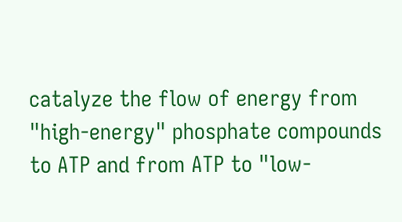catalyze the flow of energy from "high-energy" phosphate compounds to ATP and from ATP to "low-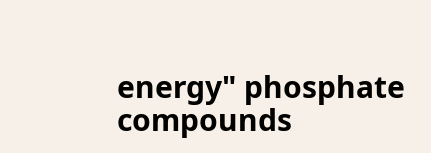energy" phosphate compounds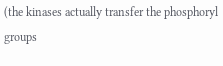(the kinases actually transfer the phosphoryl groups